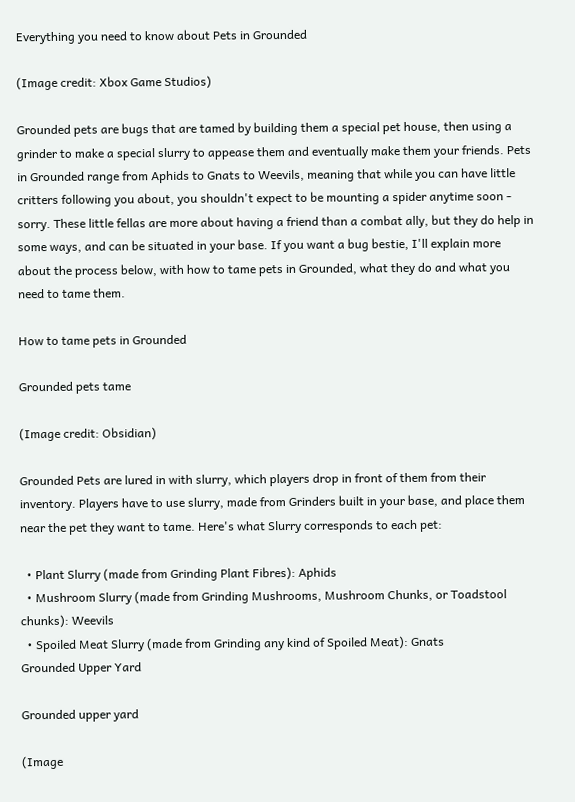Everything you need to know about Pets in Grounded

(Image credit: Xbox Game Studios)

Grounded pets are bugs that are tamed by building them a special pet house, then using a grinder to make a special slurry to appease them and eventually make them your friends. Pets in Grounded range from Aphids to Gnats to Weevils, meaning that while you can have little critters following you about, you shouldn't expect to be mounting a spider anytime soon - sorry. These little fellas are more about having a friend than a combat ally, but they do help in some ways, and can be situated in your base. If you want a bug bestie, I'll explain more about the process below, with how to tame pets in Grounded, what they do and what you need to tame them.

How to tame pets in Grounded

Grounded pets tame

(Image credit: Obsidian)

Grounded Pets are lured in with slurry, which players drop in front of them from their inventory. Players have to use slurry, made from Grinders built in your base, and place them near the pet they want to tame. Here's what Slurry corresponds to each pet:

  • Plant Slurry (made from Grinding Plant Fibres): Aphids
  • Mushroom Slurry (made from Grinding Mushrooms, Mushroom Chunks, or Toadstool chunks): Weevils
  • Spoiled Meat Slurry (made from Grinding any kind of Spoiled Meat): Gnats
Grounded Upper Yard

Grounded upper yard

(Image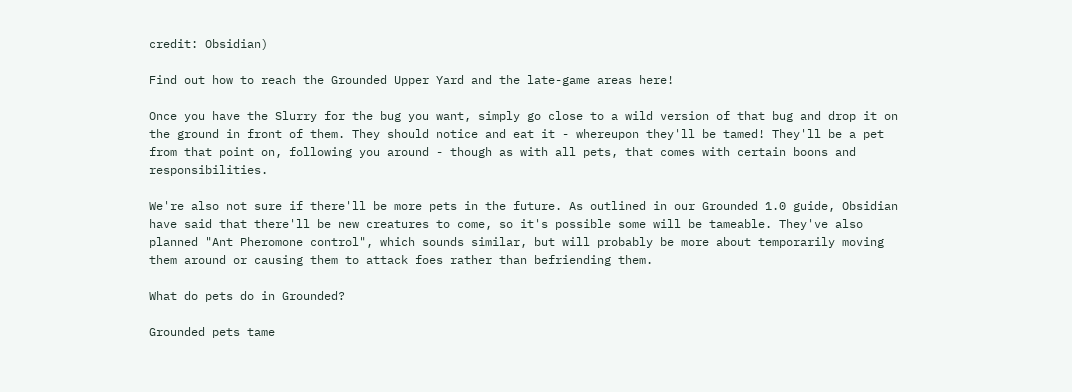credit: Obsidian)

Find out how to reach the Grounded Upper Yard and the late-game areas here!

Once you have the Slurry for the bug you want, simply go close to a wild version of that bug and drop it on the ground in front of them. They should notice and eat it - whereupon they'll be tamed! They'll be a pet from that point on, following you around - though as with all pets, that comes with certain boons and responsibilities.

We're also not sure if there'll be more pets in the future. As outlined in our Grounded 1.0 guide, Obsidian have said that there'll be new creatures to come, so it's possible some will be tameable. They've also planned "Ant Pheromone control", which sounds similar, but will probably be more about temporarily moving them around or causing them to attack foes rather than befriending them.

What do pets do in Grounded?

Grounded pets tame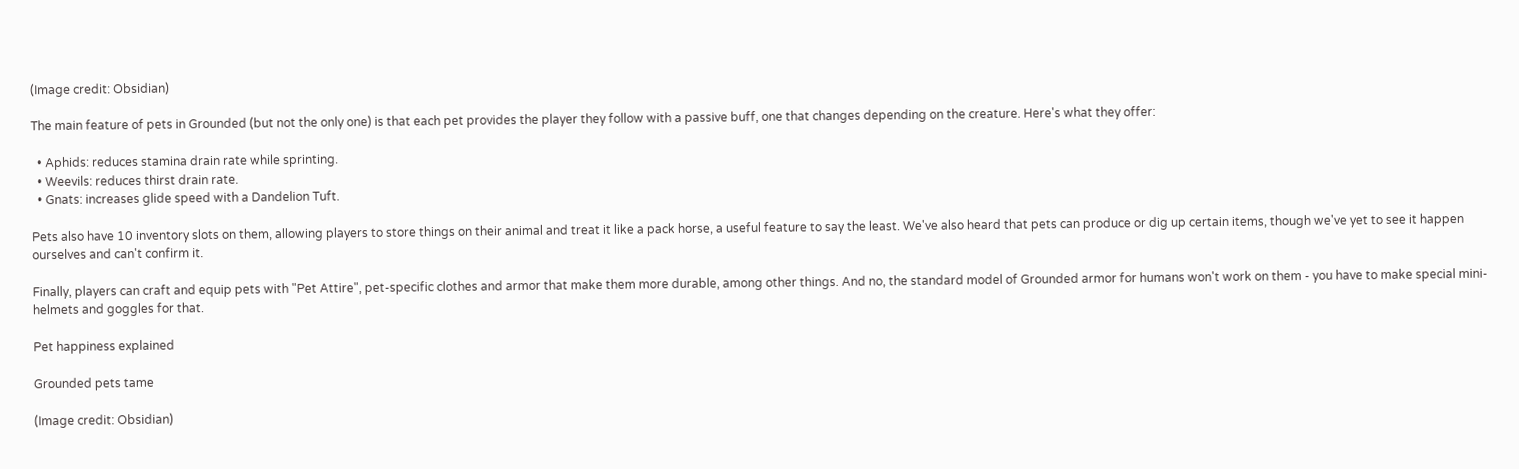(Image credit: Obsidian)

The main feature of pets in Grounded (but not the only one) is that each pet provides the player they follow with a passive buff, one that changes depending on the creature. Here's what they offer:

  • Aphids: reduces stamina drain rate while sprinting.
  • Weevils: reduces thirst drain rate.
  • Gnats: increases glide speed with a Dandelion Tuft.

Pets also have 10 inventory slots on them, allowing players to store things on their animal and treat it like a pack horse, a useful feature to say the least. We've also heard that pets can produce or dig up certain items, though we've yet to see it happen ourselves and can't confirm it.

Finally, players can craft and equip pets with "Pet Attire", pet-specific clothes and armor that make them more durable, among other things. And no, the standard model of Grounded armor for humans won't work on them - you have to make special mini-helmets and goggles for that.

Pet happiness explained

Grounded pets tame

(Image credit: Obsidian)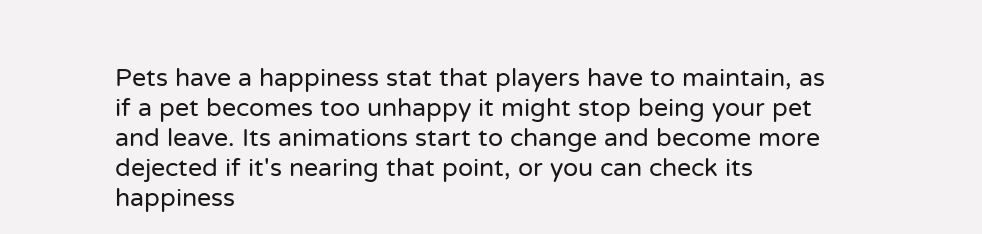Pets have a happiness stat that players have to maintain, as if a pet becomes too unhappy it might stop being your pet and leave. Its animations start to change and become more dejected if it's nearing that point, or you can check its happiness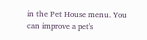in the Pet House menu. You can improve a pet's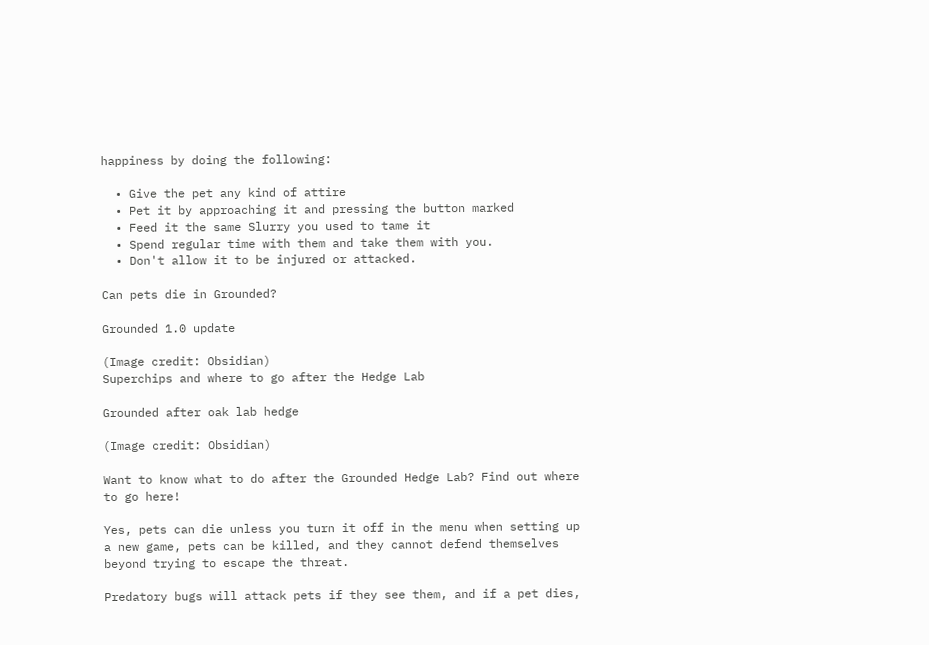happiness by doing the following:

  • Give the pet any kind of attire
  • Pet it by approaching it and pressing the button marked
  • Feed it the same Slurry you used to tame it
  • Spend regular time with them and take them with you.
  • Don't allow it to be injured or attacked.

Can pets die in Grounded?

Grounded 1.0 update

(Image credit: Obsidian)
Superchips and where to go after the Hedge Lab

Grounded after oak lab hedge

(Image credit: Obsidian)

Want to know what to do after the Grounded Hedge Lab? Find out where to go here!

Yes, pets can die unless you turn it off in the menu when setting up a new game, pets can be killed, and they cannot defend themselves beyond trying to escape the threat.

Predatory bugs will attack pets if they see them, and if a pet dies,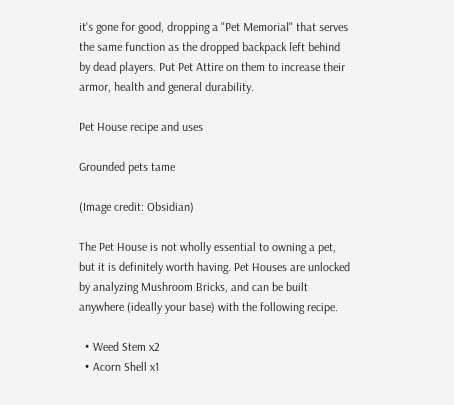it's gone for good, dropping a "Pet Memorial" that serves the same function as the dropped backpack left behind by dead players. Put Pet Attire on them to increase their armor, health and general durability.

Pet House recipe and uses

Grounded pets tame

(Image credit: Obsidian)

The Pet House is not wholly essential to owning a pet, but it is definitely worth having. Pet Houses are unlocked by analyzing Mushroom Bricks, and can be built anywhere (ideally your base) with the following recipe.

  • Weed Stem x2
  • Acorn Shell x1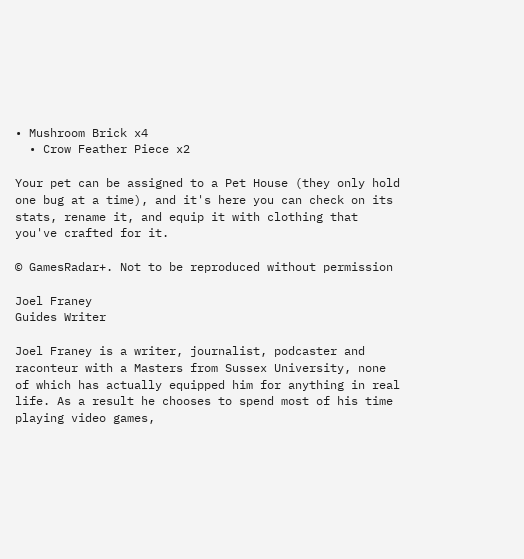• Mushroom Brick x4
  • Crow Feather Piece x2

Your pet can be assigned to a Pet House (they only hold one bug at a time), and it's here you can check on its stats, rename it, and equip it with clothing that you've crafted for it.

© GamesRadar+. Not to be reproduced without permission

Joel Franey
Guides Writer

Joel Franey is a writer, journalist, podcaster and raconteur with a Masters from Sussex University, none of which has actually equipped him for anything in real life. As a result he chooses to spend most of his time playing video games,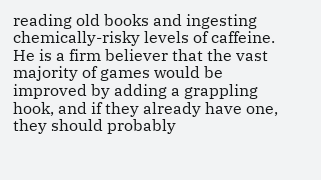reading old books and ingesting chemically-risky levels of caffeine. He is a firm believer that the vast majority of games would be improved by adding a grappling hook, and if they already have one, they should probably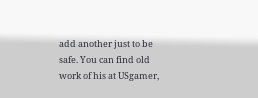add another just to be safe. You can find old work of his at USgamer,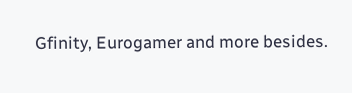Gfinity, Eurogamer and more besides.